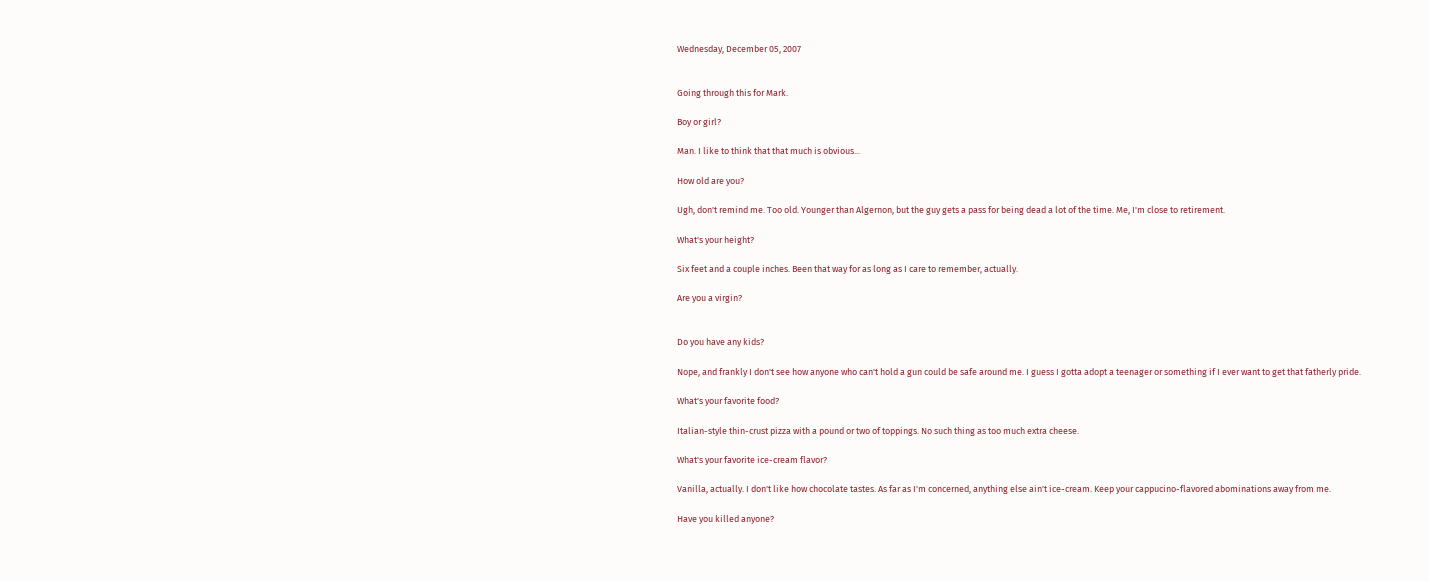Wednesday, December 05, 2007


Going through this for Mark.

Boy or girl?

Man. I like to think that that much is obvious...

How old are you?

Ugh, don't remind me. Too old. Younger than Algernon, but the guy gets a pass for being dead a lot of the time. Me, I'm close to retirement.

What's your height?

Six feet and a couple inches. Been that way for as long as I care to remember, actually.

Are you a virgin?


Do you have any kids?

Nope, and frankly I don't see how anyone who can't hold a gun could be safe around me. I guess I gotta adopt a teenager or something if I ever want to get that fatherly pride.

What's your favorite food?

Italian-style thin-crust pizza with a pound or two of toppings. No such thing as too much extra cheese.

What's your favorite ice-cream flavor?

Vanilla, actually. I don't like how chocolate tastes. As far as I'm concerned, anything else ain't ice-cream. Keep your cappucino-flavored abominations away from me.

Have you killed anyone?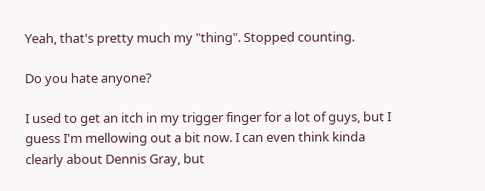Yeah, that's pretty much my "thing". Stopped counting.

Do you hate anyone?

I used to get an itch in my trigger finger for a lot of guys, but I guess I'm mellowing out a bit now. I can even think kinda clearly about Dennis Gray, but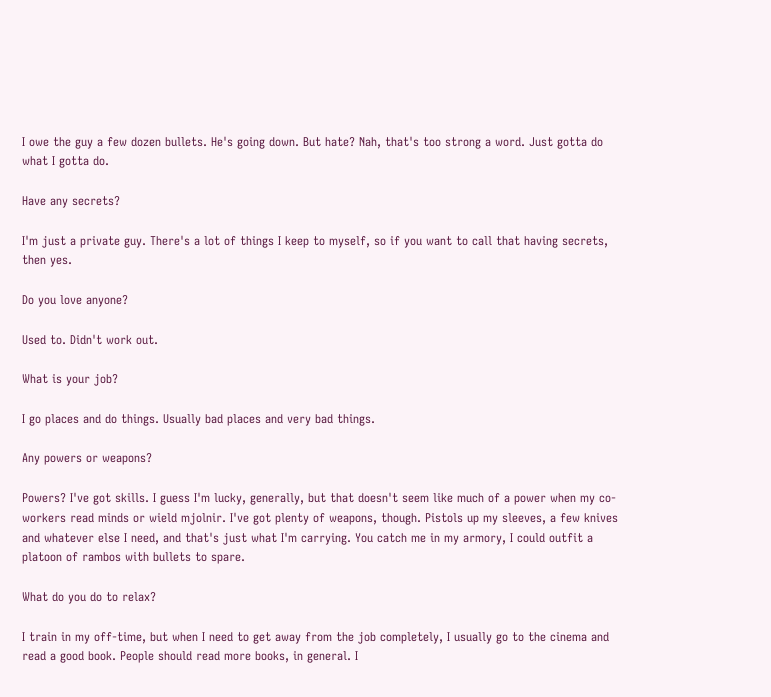I owe the guy a few dozen bullets. He's going down. But hate? Nah, that's too strong a word. Just gotta do what I gotta do.

Have any secrets?

I'm just a private guy. There's a lot of things I keep to myself, so if you want to call that having secrets, then yes.

Do you love anyone?

Used to. Didn't work out.

What is your job?

I go places and do things. Usually bad places and very bad things.

Any powers or weapons?

Powers? I've got skills. I guess I'm lucky, generally, but that doesn't seem like much of a power when my co-workers read minds or wield mjolnir. I've got plenty of weapons, though. Pistols up my sleeves, a few knives and whatever else I need, and that's just what I'm carrying. You catch me in my armory, I could outfit a platoon of rambos with bullets to spare.

What do you do to relax?

I train in my off-time, but when I need to get away from the job completely, I usually go to the cinema and read a good book. People should read more books, in general. I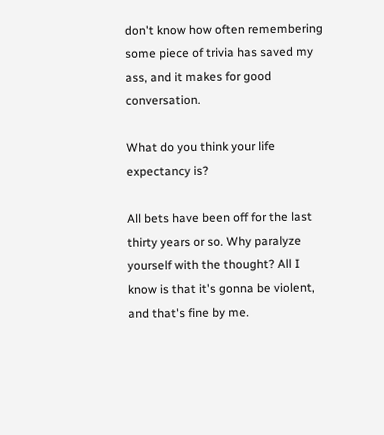don't know how often remembering some piece of trivia has saved my ass, and it makes for good conversation.

What do you think your life expectancy is?

All bets have been off for the last thirty years or so. Why paralyze yourself with the thought? All I know is that it's gonna be violent, and that's fine by me.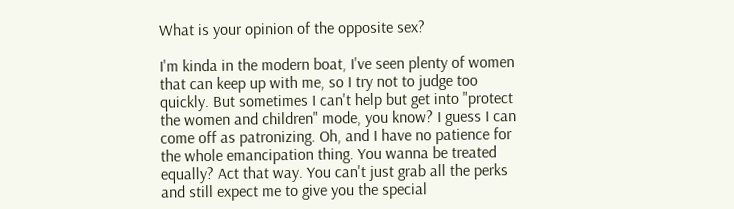What is your opinion of the opposite sex?

I'm kinda in the modern boat, I've seen plenty of women that can keep up with me, so I try not to judge too quickly. But sometimes I can't help but get into "protect the women and children" mode, you know? I guess I can come off as patronizing. Oh, and I have no patience for the whole emancipation thing. You wanna be treated equally? Act that way. You can't just grab all the perks and still expect me to give you the special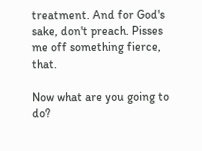treatment. And for God's sake, don't preach. Pisses me off something fierce, that.

Now what are you going to do?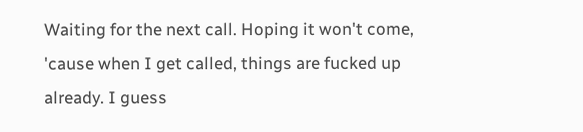Waiting for the next call. Hoping it won't come, 'cause when I get called, things are fucked up already. I guess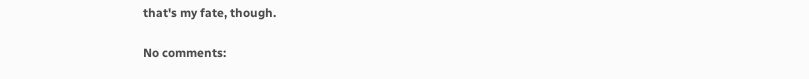that's my fate, though.

No comments: